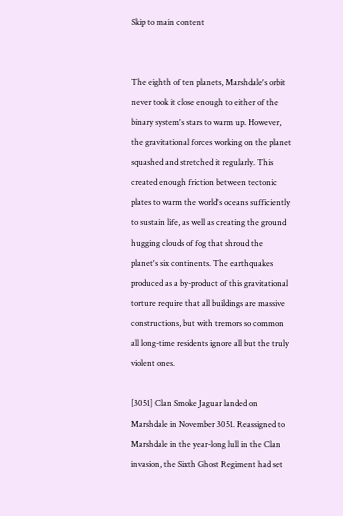Skip to main content


The eighth of ten planets, Marshdale's orbit never took it close enough to either of the binary system's stars to warm up. However, the gravitational forces working on the planet squashed and stretched it regularly. This created enough friction between tectonic plates to warm the world's oceans sufficiently to sustain life, as well as creating the ground hugging clouds of fog that shroud the planet's six continents. The earthquakes produced as a by-product of this gravitational torture require that all buildings are massive constructions, but with tremors so common all long-time residents ignore all but the truly violent ones.

[3051] Clan Smoke Jaguar landed on Marshdale in November 3051. Reassigned to Marshdale in the year-long lull in the Clan invasion, the Sixth Ghost Regiment had set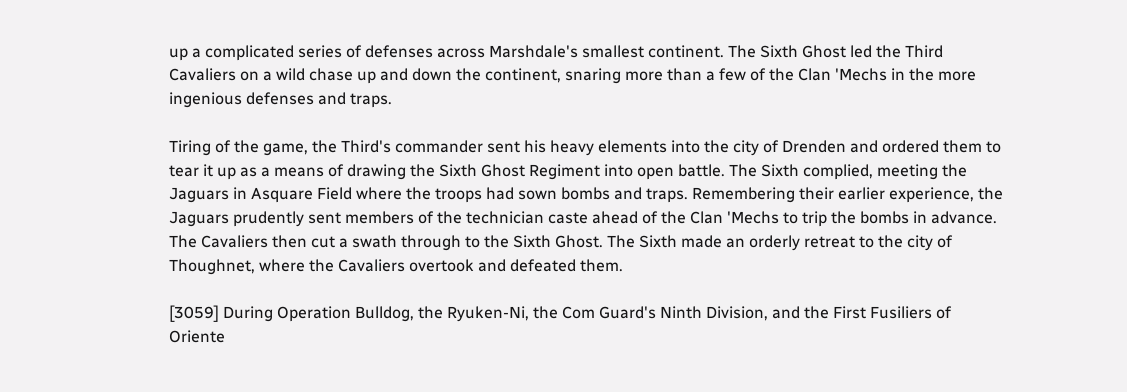up a complicated series of defenses across Marshdale's smallest continent. The Sixth Ghost led the Third Cavaliers on a wild chase up and down the continent, snaring more than a few of the Clan 'Mechs in the more ingenious defenses and traps.

Tiring of the game, the Third's commander sent his heavy elements into the city of Drenden and ordered them to tear it up as a means of drawing the Sixth Ghost Regiment into open battle. The Sixth complied, meeting the Jaguars in Asquare Field where the troops had sown bombs and traps. Remembering their earlier experience, the Jaguars prudently sent members of the technician caste ahead of the Clan 'Mechs to trip the bombs in advance. The Cavaliers then cut a swath through to the Sixth Ghost. The Sixth made an orderly retreat to the city of Thoughnet, where the Cavaliers overtook and defeated them.

[3059] During Operation Bulldog, the Ryuken-Ni, the Com Guard's Ninth Division, and the First Fusiliers of Oriente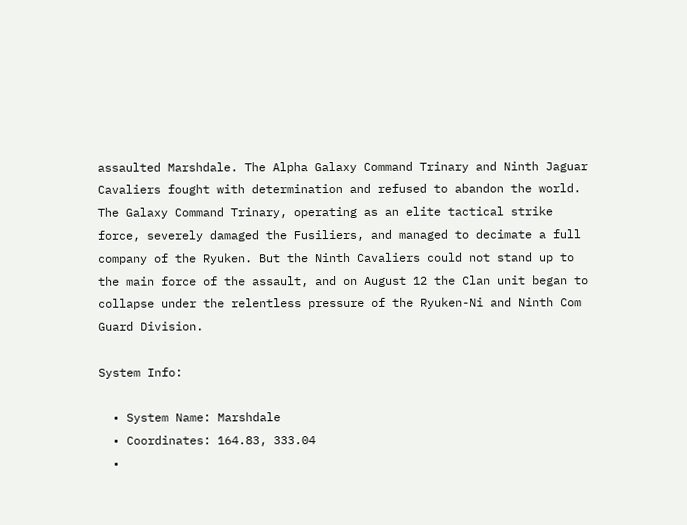assaulted Marshdale. The Alpha Galaxy Command Trinary and Ninth Jaguar Cavaliers fought with determination and refused to abandon the world. The Galaxy Command Trinary, operating as an elite tactical strike force, severely damaged the Fusiliers, and managed to decimate a full company of the Ryuken. But the Ninth Cavaliers could not stand up to the main force of the assault, and on August 12 the Clan unit began to collapse under the relentless pressure of the Ryuken-Ni and Ninth Com Guard Division.

System Info:

  • System Name: Marshdale
  • Coordinates: 164.83, 333.04
  •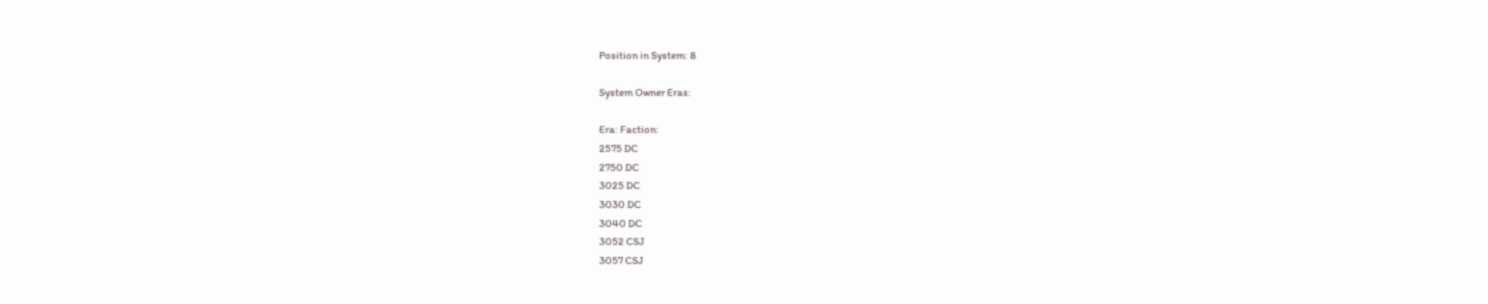Position in System: 8

System Owner Eras:

Era: Faction:
2575 DC
2750 DC
3025 DC
3030 DC
3040 DC
3052 CSJ
3057 CSJ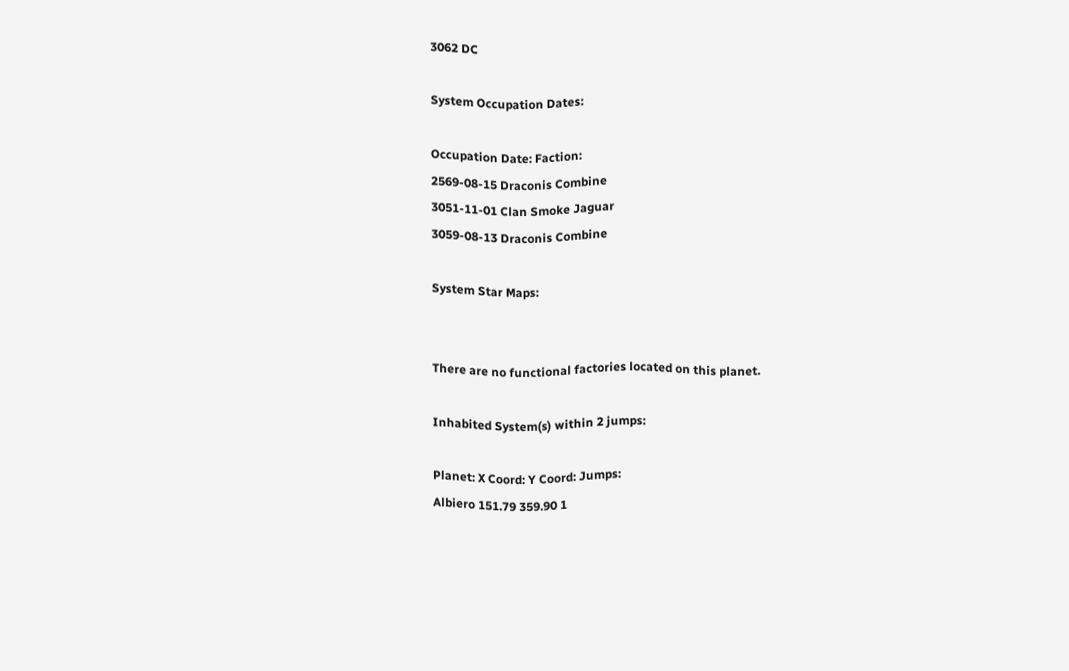3062 DC

System Occupation Dates:

Occupation Date: Faction:
2569-08-15 Draconis Combine
3051-11-01 Clan Smoke Jaguar
3059-08-13 Draconis Combine

System Star Maps:


There are no functional factories located on this planet.

Inhabited System(s) within 2 jumps:

Planet: X Coord: Y Coord: Jumps:
Albiero 151.79 359.90 1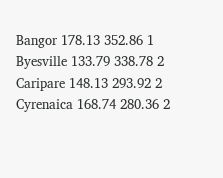Bangor 178.13 352.86 1
Byesville 133.79 338.78 2
Caripare 148.13 293.92 2
Cyrenaica 168.74 280.36 2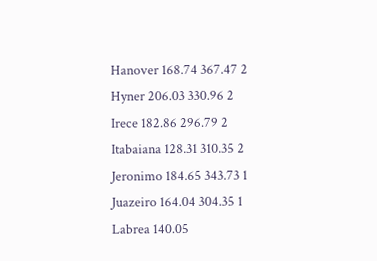Hanover 168.74 367.47 2
Hyner 206.03 330.96 2
Irece 182.86 296.79 2
Itabaiana 128.31 310.35 2
Jeronimo 184.65 343.73 1
Juazeiro 164.04 304.35 1
Labrea 140.05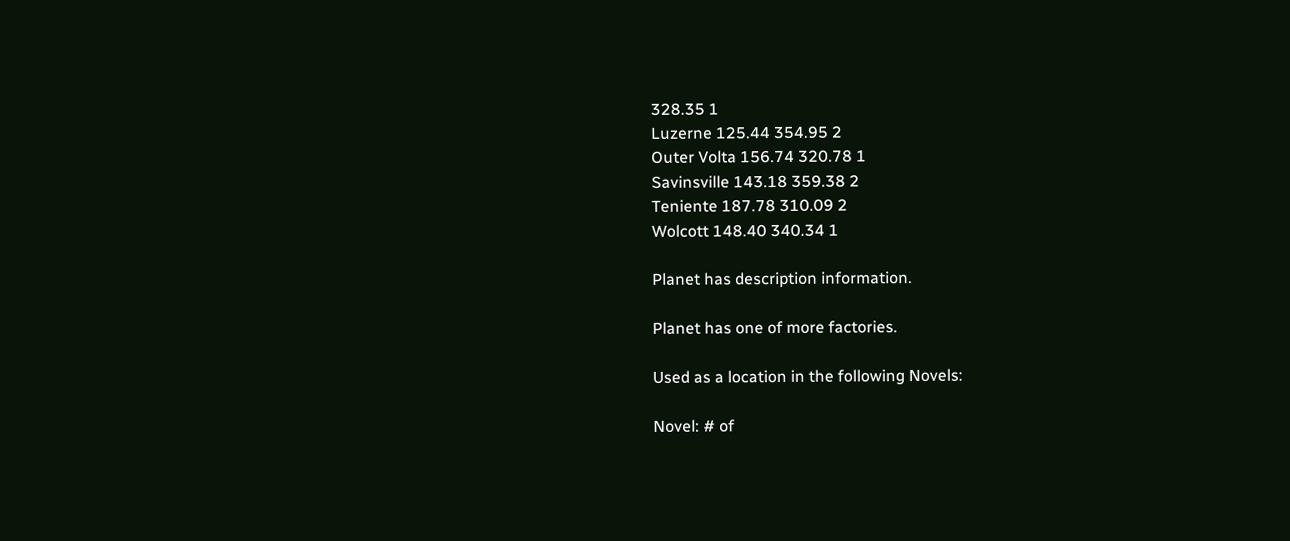328.35 1
Luzerne 125.44 354.95 2
Outer Volta 156.74 320.78 1
Savinsville 143.18 359.38 2
Teniente 187.78 310.09 2
Wolcott 148.40 340.34 1

Planet has description information.

Planet has one of more factories.

Used as a location in the following Novels:

Novel: # of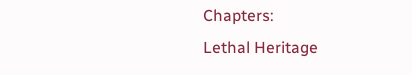Chapters:
Lethal Heritage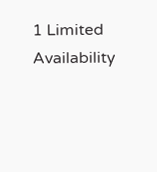1 Limited Availability